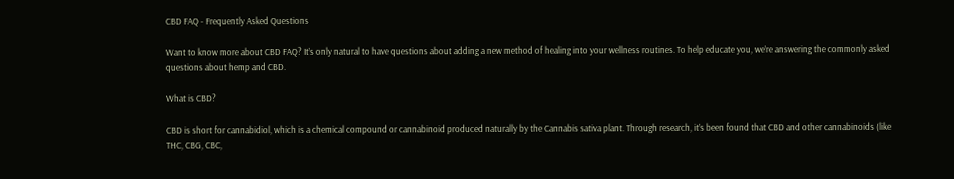CBD FAQ - Frequently Asked Questions

Want to know more about CBD FAQ? It’s only natural to have questions about adding a new method of healing into your wellness routines. To help educate you, we’re answering the commonly asked questions about hemp and CBD.

What is CBD?

CBD is short for cannabidiol, which is a chemical compound or cannabinoid produced naturally by the Cannabis sativa plant. Through research, it’s been found that CBD and other cannabinoids (like THC, CBG, CBC,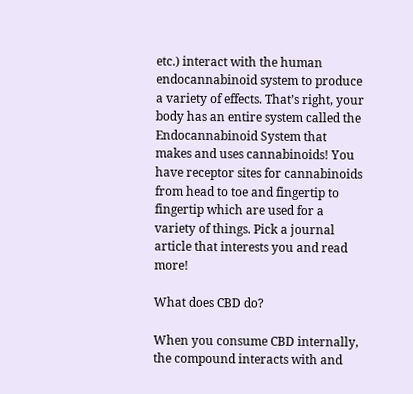etc.) interact with the human endocannabinoid system to produce a variety of effects. That’s right, your body has an entire system called the Endocannabinoid System that makes and uses cannabinoids! You have receptor sites for cannabinoids from head to toe and fingertip to fingertip which are used for a variety of things. Pick a journal article that interests you and read more!

What does CBD do?

When you consume CBD internally, the compound interacts with and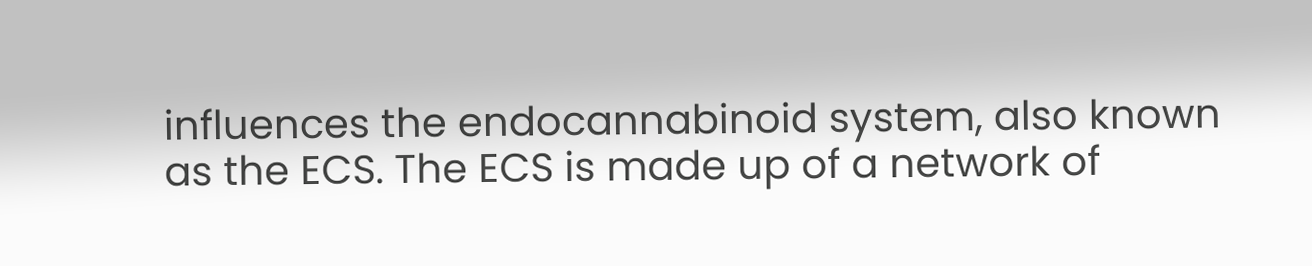influences the endocannabinoid system, also known as the ECS. The ECS is made up of a network of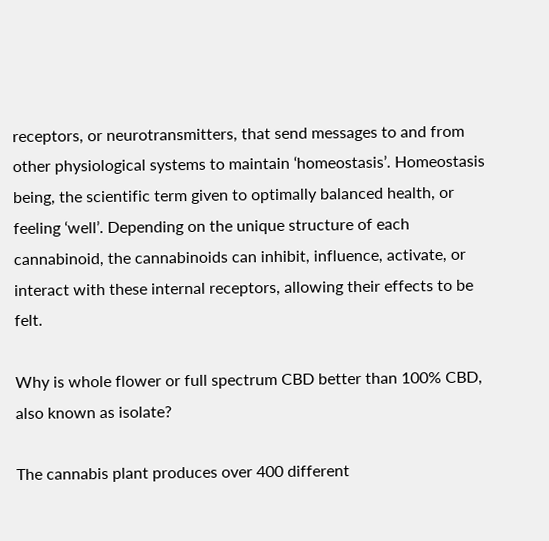receptors, or neurotransmitters, that send messages to and from other physiological systems to maintain ‘homeostasis’. Homeostasis being, the scientific term given to optimally balanced health, or feeling ‘well’. Depending on the unique structure of each cannabinoid, the cannabinoids can inhibit, influence, activate, or interact with these internal receptors, allowing their effects to be felt.

Why is whole flower or full spectrum CBD better than 100% CBD, also known as isolate?

The cannabis plant produces over 400 different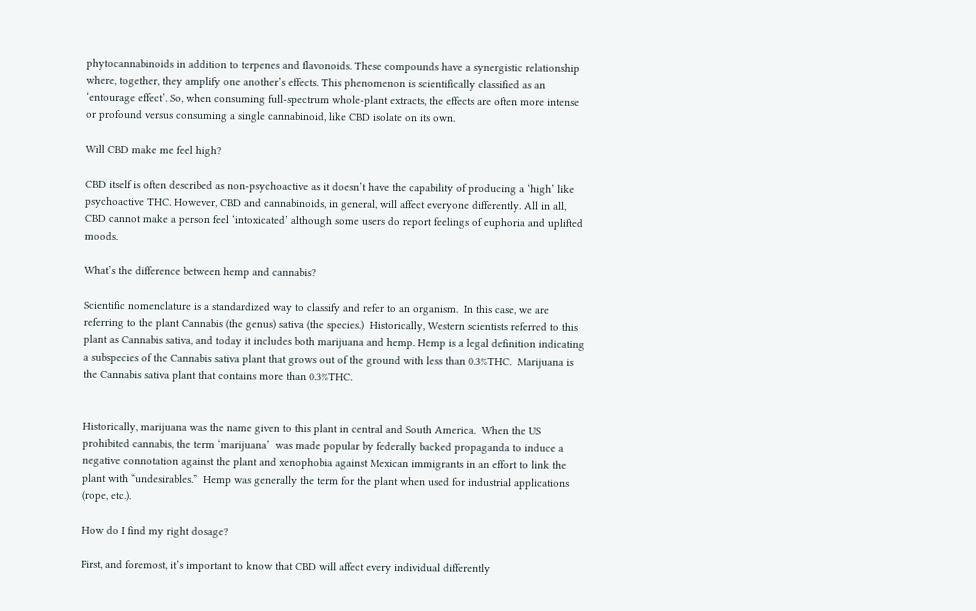phytocannabinoids in addition to terpenes and flavonoids. These compounds have a synergistic relationship where, together, they amplify one another’s effects. This phenomenon is scientifically classified as an ‘entourage effect’. So, when consuming full-spectrum whole-plant extracts, the effects are often more intense or profound versus consuming a single cannabinoid, like CBD isolate on its own.

Will CBD make me feel high?

CBD itself is often described as non-psychoactive as it doesn’t have the capability of producing a ‘high’ like psychoactive THC. However, CBD and cannabinoids, in general, will affect everyone differently. All in all, CBD cannot make a person feel ‘intoxicated’ although some users do report feelings of euphoria and uplifted moods.

What’s the difference between hemp and cannabis?

Scientific nomenclature is a standardized way to classify and refer to an organism.  In this case, we are referring to the plant Cannabis (the genus) sativa (the species.)  Historically, Western scientists referred to this plant as Cannabis sativa, and today it includes both marijuana and hemp. Hemp is a legal definition indicating a subspecies of the Cannabis sativa plant that grows out of the ground with less than 0.3%THC.  Marijuana is the Cannabis sativa plant that contains more than 0.3%THC.


Historically, marijuana was the name given to this plant in central and South America.  When the US prohibited cannabis, the term ‘marijuana’  was made popular by federally backed propaganda to induce a negative connotation against the plant and xenophobia against Mexican immigrants in an effort to link the plant with “undesirables.”  Hemp was generally the term for the plant when used for industrial applications (rope, etc.).

How do I find my right dosage?

First, and foremost, it’s important to know that CBD will affect every individual differently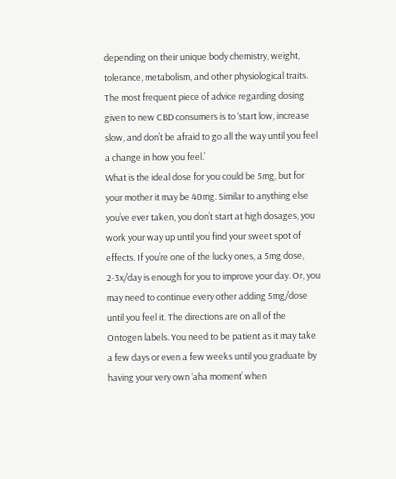depending on their unique body chemistry, weight, tolerance, metabolism, and other physiological traits. The most frequent piece of advice regarding dosing given to new CBD consumers is to ‘start low, increase slow, and don’t be afraid to go all the way until you feel a change in how you feel.’
What is the ideal dose for you could be 5mg, but for your mother it may be 40mg. Similar to anything else you’ve ever taken, you don’t start at high dosages, you work your way up until you find your sweet spot of effects. If you’re one of the lucky ones, a 5mg dose, 2-3x/day is enough for you to improve your day. Or, you may need to continue every other adding 5mg/dose until you feel it. The directions are on all of the Ontogen labels. You need to be patient as it may take a few days or even a few weeks until you graduate by having your very own ‘aha moment’ when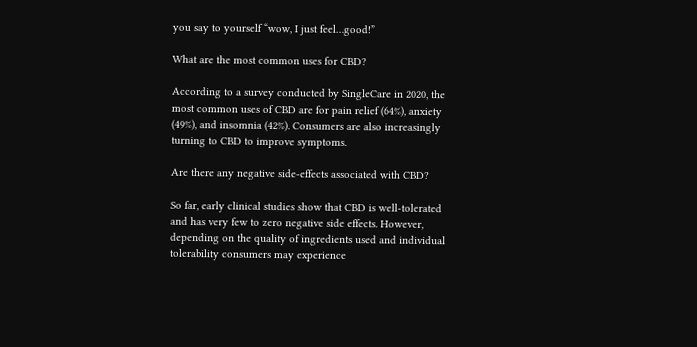you say to yourself “wow, I just feel…good!”

What are the most common uses for CBD?

According to a survey conducted by SingleCare in 2020, the most common uses of CBD are for pain relief (64%), anxiety (49%), and insomnia (42%). Consumers are also increasingly turning to CBD to improve symptoms.

Are there any negative side-effects associated with CBD?

So far, early clinical studies show that CBD is well-tolerated and has very few to zero negative side effects. However, depending on the quality of ingredients used and individual tolerability consumers may experience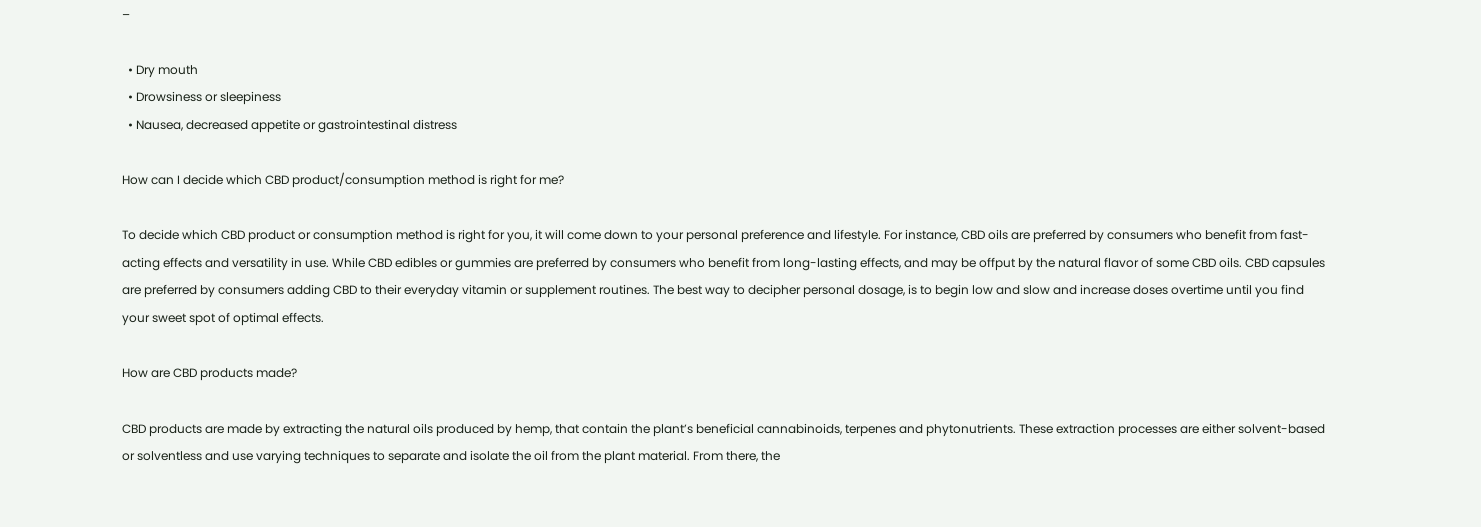–

  • Dry mouth
  • Drowsiness or sleepiness
  • Nausea, decreased appetite or gastrointestinal distress

How can I decide which CBD product/consumption method is right for me?

To decide which CBD product or consumption method is right for you, it will come down to your personal preference and lifestyle. For instance, CBD oils are preferred by consumers who benefit from fast-acting effects and versatility in use. While CBD edibles or gummies are preferred by consumers who benefit from long-lasting effects, and may be offput by the natural flavor of some CBD oils. CBD capsules are preferred by consumers adding CBD to their everyday vitamin or supplement routines. The best way to decipher personal dosage, is to begin low and slow and increase doses overtime until you find your sweet spot of optimal effects.

How are CBD products made?

CBD products are made by extracting the natural oils produced by hemp, that contain the plant’s beneficial cannabinoids, terpenes and phytonutrients. These extraction processes are either solvent-based or solventless and use varying techniques to separate and isolate the oil from the plant material. From there, the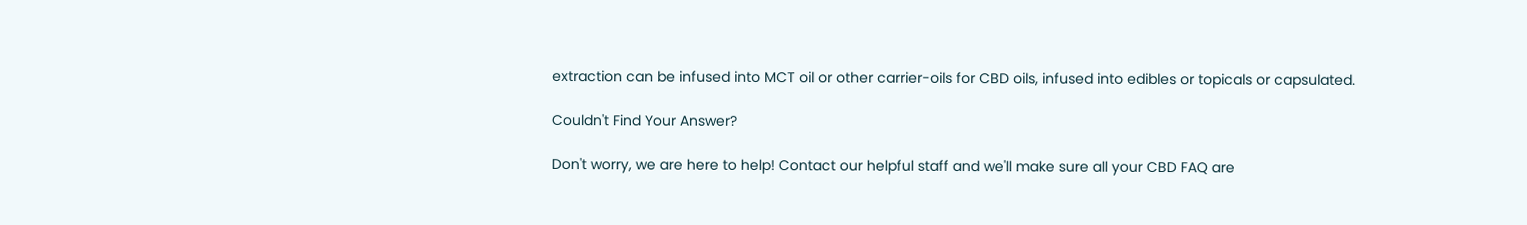extraction can be infused into MCT oil or other carrier-oils for CBD oils, infused into edibles or topicals or capsulated.

Couldn't Find Your Answer?

Don't worry, we are here to help! Contact our helpful staff and we'll make sure all your CBD FAQ are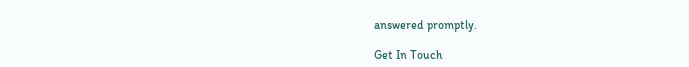answered promptly.

Get In Touch